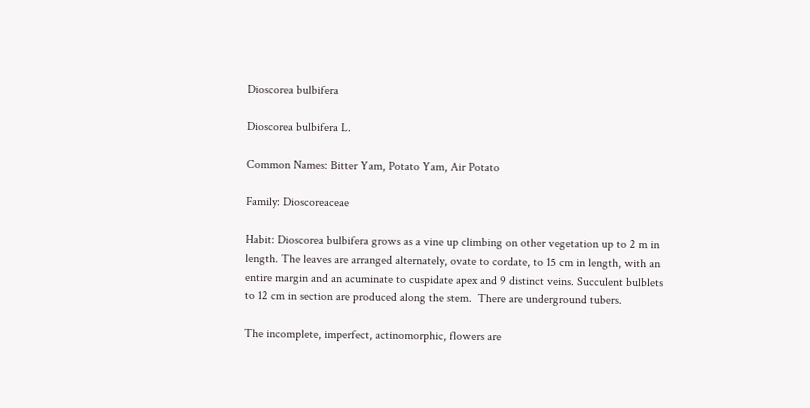Dioscorea bulbifera

Dioscorea bulbifera L.

Common Names: Bitter Yam, Potato Yam, Air Potato

Family: Dioscoreaceae

Habit: Dioscorea bulbifera grows as a vine up climbing on other vegetation up to 2 m in length. The leaves are arranged alternately, ovate to cordate, to 15 cm in length, with an entire margin and an acuminate to cuspidate apex and 9 distinct veins. Succulent bulblets to 12 cm in section are produced along the stem.  There are underground tubers.

The incomplete, imperfect, actinomorphic, flowers are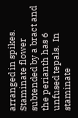arranged in spikes.  Staminate flower subtended by a bract and the perianth has 6 unfused tepals.  In staminate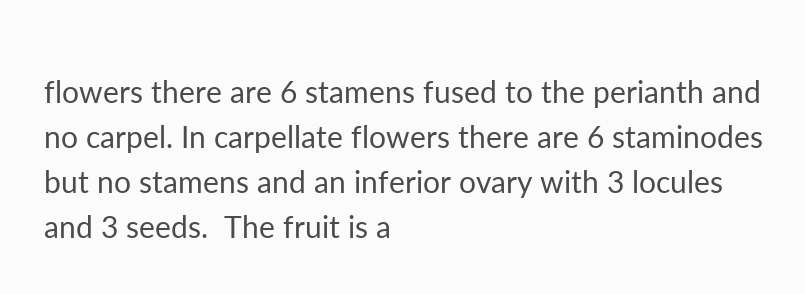flowers there are 6 stamens fused to the perianth and no carpel. In carpellate flowers there are 6 staminodes but no stamens and an inferior ovary with 3 locules and 3 seeds.  The fruit is a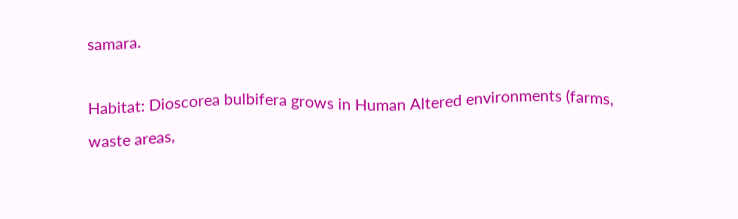samara.

Habitat: Dioscorea bulbifera grows in Human Altered environments (farms, waste areas,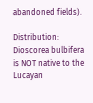abandoned fields).

Distribution: Dioscorea bulbifera is NOT native to the Lucayan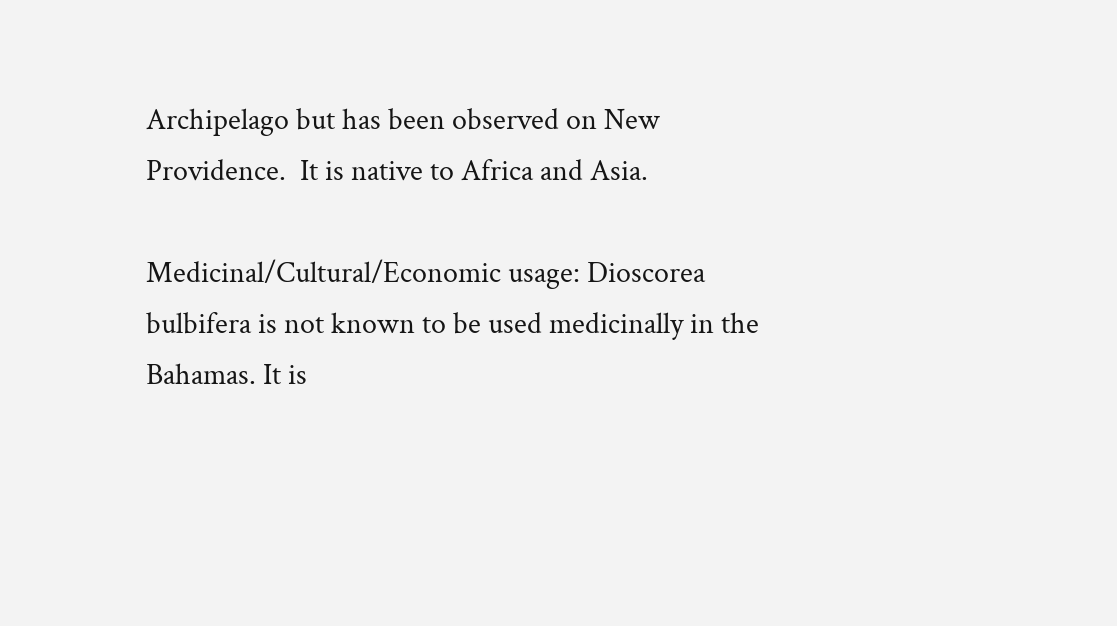Archipelago but has been observed on New Providence.  It is native to Africa and Asia.

Medicinal/Cultural/Economic usage: Dioscorea bulbifera is not known to be used medicinally in the Bahamas. It is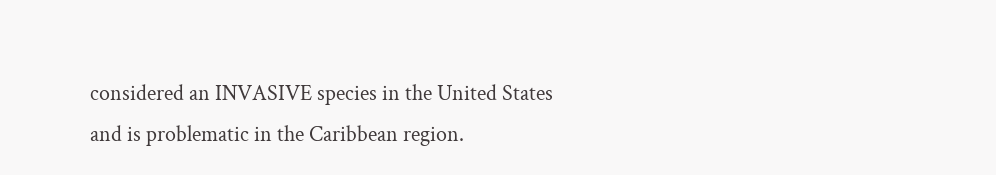considered an INVASIVE species in the United States and is problematic in the Caribbean region.